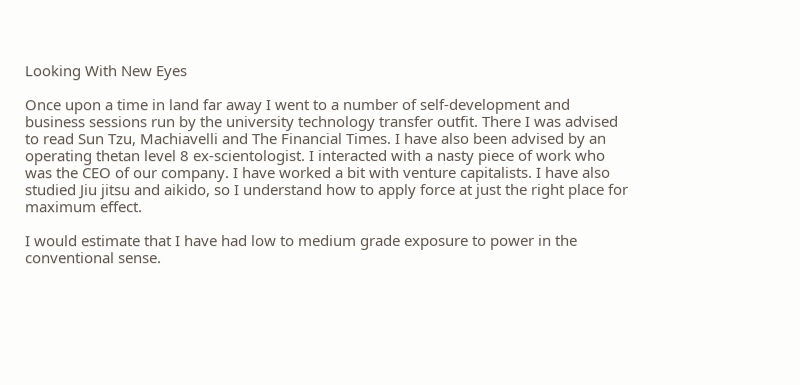Looking With New Eyes

Once upon a time in land far away I went to a number of self-development and business sessions run by the university technology transfer outfit. There I was advised to read Sun Tzu, Machiavelli and The Financial Times. I have also been advised by an operating thetan level 8 ex-scientologist. I interacted with a nasty piece of work who was the CEO of our company. I have worked a bit with venture capitalists. I have also studied Jiu jitsu and aikido, so I understand how to apply force at just the right place for maximum effect.

I would estimate that I have had low to medium grade exposure to power in the conventional sense.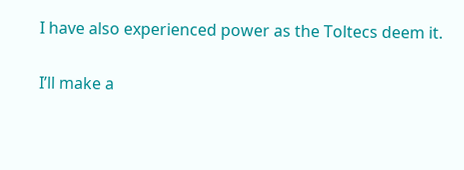I have also experienced power as the Toltecs deem it.

I’ll make a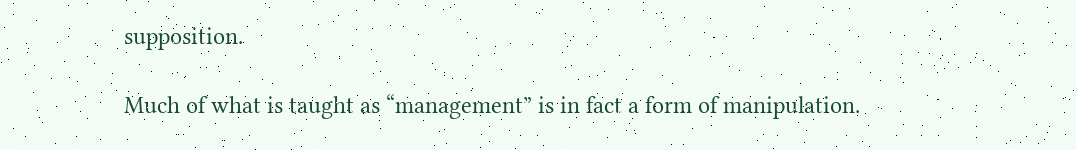supposition.

Much of what is taught as “management” is in fact a form of manipulation.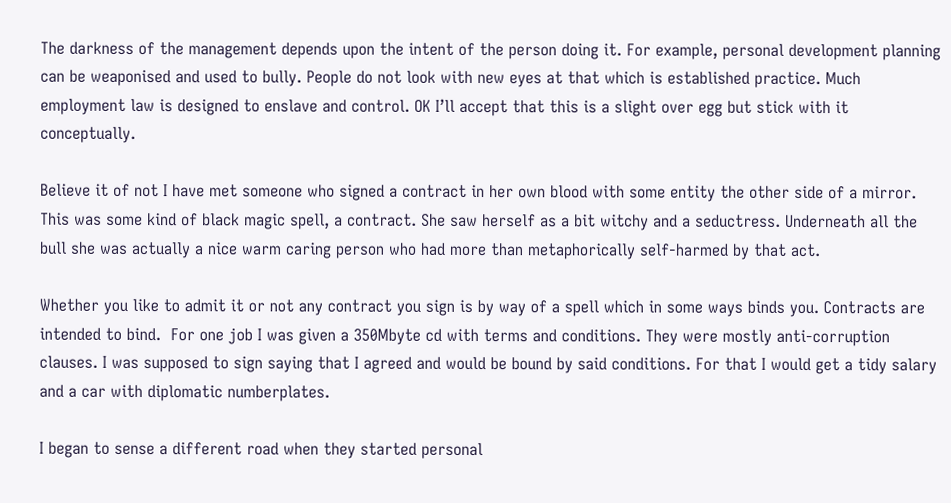The darkness of the management depends upon the intent of the person doing it. For example, personal development planning can be weaponised and used to bully. People do not look with new eyes at that which is established practice. Much employment law is designed to enslave and control. OK I’ll accept that this is a slight over egg but stick with it conceptually.

Believe it of not I have met someone who signed a contract in her own blood with some entity the other side of a mirror. This was some kind of black magic spell, a contract. She saw herself as a bit witchy and a seductress. Underneath all the bull she was actually a nice warm caring person who had more than metaphorically self-harmed by that act.

Whether you like to admit it or not any contract you sign is by way of a spell which in some ways binds you. Contracts are intended to bind.  For one job I was given a 350Mbyte cd with terms and conditions. They were mostly anti-corruption clauses. I was supposed to sign saying that I agreed and would be bound by said conditions. For that I would get a tidy salary and a car with diplomatic numberplates.

I began to sense a different road when they started personal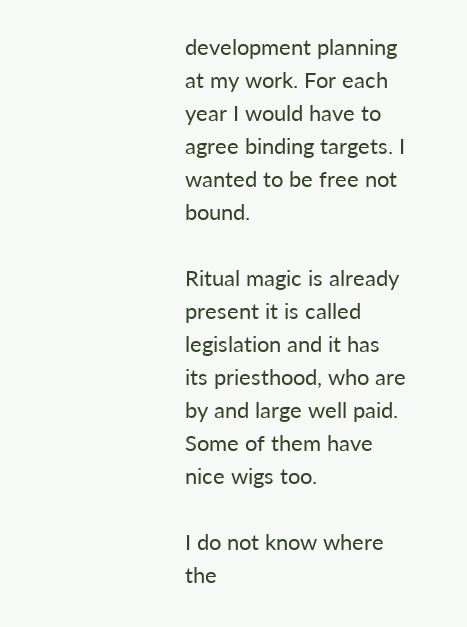development planning at my work. For each year I would have to agree binding targets. I wanted to be free not bound.

Ritual magic is already present it is called legislation and it has its priesthood, who are by and large well paid. Some of them have nice wigs too.

I do not know where the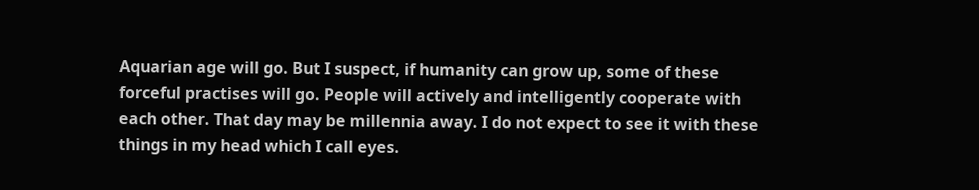Aquarian age will go. But I suspect, if humanity can grow up, some of these forceful practises will go. People will actively and intelligently cooperate with each other. That day may be millennia away. I do not expect to see it with these things in my head which I call eyes.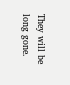They will be long gone.